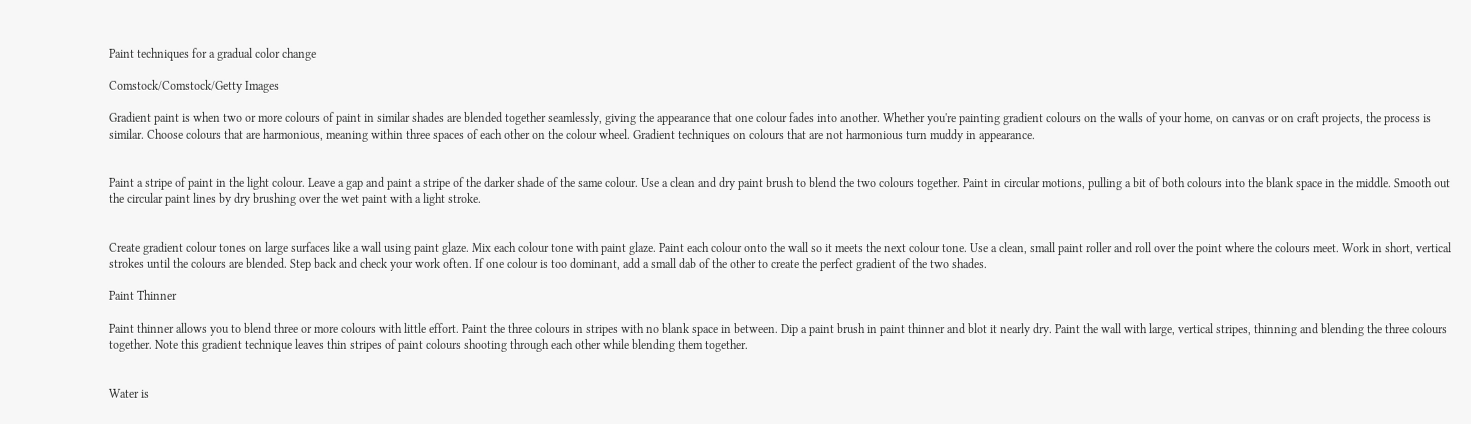Paint techniques for a gradual color change

Comstock/Comstock/Getty Images

Gradient paint is when two or more colours of paint in similar shades are blended together seamlessly, giving the appearance that one colour fades into another. Whether you're painting gradient colours on the walls of your home, on canvas or on craft projects, the process is similar. Choose colours that are harmonious, meaning within three spaces of each other on the colour wheel. Gradient techniques on colours that are not harmonious turn muddy in appearance.


Paint a stripe of paint in the light colour. Leave a gap and paint a stripe of the darker shade of the same colour. Use a clean and dry paint brush to blend the two colours together. Paint in circular motions, pulling a bit of both colours into the blank space in the middle. Smooth out the circular paint lines by dry brushing over the wet paint with a light stroke.


Create gradient colour tones on large surfaces like a wall using paint glaze. Mix each colour tone with paint glaze. Paint each colour onto the wall so it meets the next colour tone. Use a clean, small paint roller and roll over the point where the colours meet. Work in short, vertical strokes until the colours are blended. Step back and check your work often. If one colour is too dominant, add a small dab of the other to create the perfect gradient of the two shades.

Paint Thinner

Paint thinner allows you to blend three or more colours with little effort. Paint the three colours in stripes with no blank space in between. Dip a paint brush in paint thinner and blot it nearly dry. Paint the wall with large, vertical stripes, thinning and blending the three colours together. Note this gradient technique leaves thin stripes of paint colours shooting through each other while blending them together.


Water is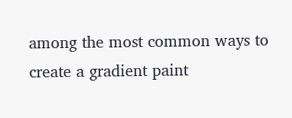among the most common ways to create a gradient paint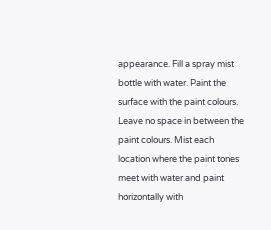appearance. Fill a spray mist bottle with water. Paint the surface with the paint colours. Leave no space in between the paint colours. Mist each location where the paint tones meet with water and paint horizontally with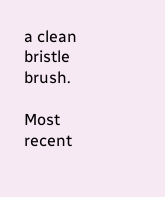a clean bristle brush.

Most recent